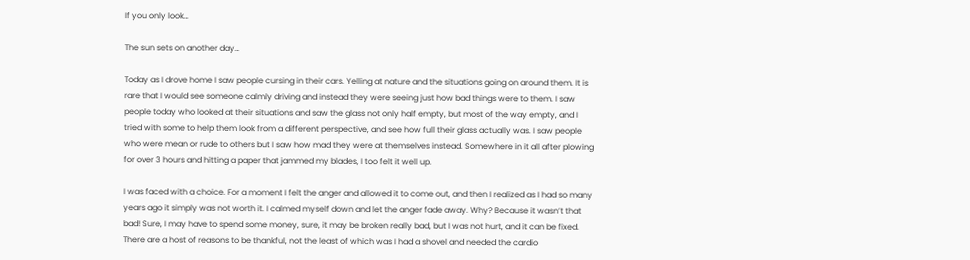If you only look…

The sun sets on another day…

Today as I drove home I saw people cursing in their cars. Yelling at nature and the situations going on around them. It is rare that I would see someone calmly driving and instead they were seeing just how bad things were to them. I saw people today who looked at their situations and saw the glass not only half empty, but most of the way empty, and I tried with some to help them look from a different perspective, and see how full their glass actually was. I saw people who were mean or rude to others but I saw how mad they were at themselves instead. Somewhere in it all after plowing for over 3 hours and hitting a paper that jammed my blades, I too felt it well up.

I was faced with a choice. For a moment I felt the anger and allowed it to come out, and then I realized as I had so many years ago it simply was not worth it. I calmed myself down and let the anger fade away. Why? Because it wasn’t that bad! Sure, I may have to spend some money, sure, it may be broken really bad, but I was not hurt, and it can be fixed. There are a host of reasons to be thankful, not the least of which was I had a shovel and needed the cardio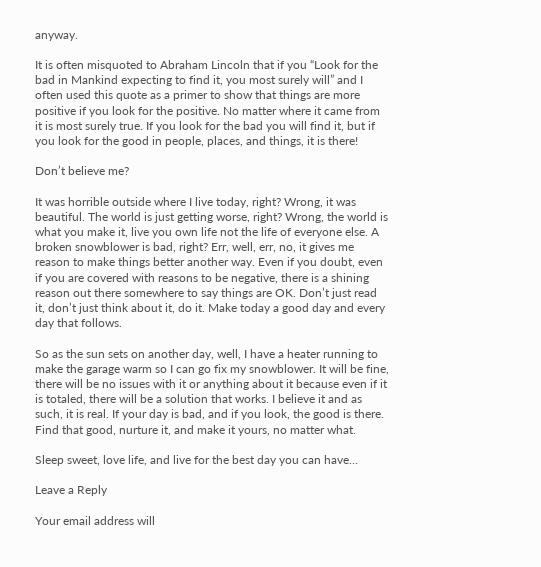anyway.

It is often misquoted to Abraham Lincoln that if you “Look for the bad in Mankind expecting to find it, you most surely will” and I often used this quote as a primer to show that things are more positive if you look for the positive. No matter where it came from it is most surely true. If you look for the bad you will find it, but if you look for the good in people, places, and things, it is there!

Don’t believe me?

It was horrible outside where I live today, right? Wrong, it was beautiful. The world is just getting worse, right? Wrong, the world is what you make it, live you own life not the life of everyone else. A broken snowblower is bad, right? Err, well, err, no, it gives me reason to make things better another way. Even if you doubt, even if you are covered with reasons to be negative, there is a shining reason out there somewhere to say things are OK. Don’t just read it, don’t just think about it, do it. Make today a good day and every day that follows.

So as the sun sets on another day, well, I have a heater running to make the garage warm so I can go fix my snowblower. It will be fine, there will be no issues with it or anything about it because even if it is totaled, there will be a solution that works. I believe it and as such, it is real. If your day is bad, and if you look, the good is there. Find that good, nurture it, and make it yours, no matter what.

Sleep sweet, love life, and live for the best day you can have…

Leave a Reply

Your email address will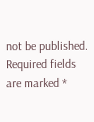not be published. Required fields are marked *